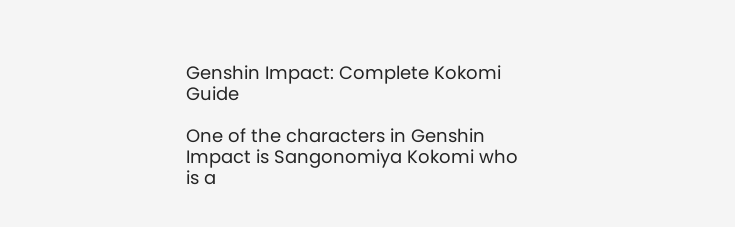Genshin Impact: Complete Kokomi Guide

One of the characters in Genshin Impact is Sangonomiya Kokomi who is a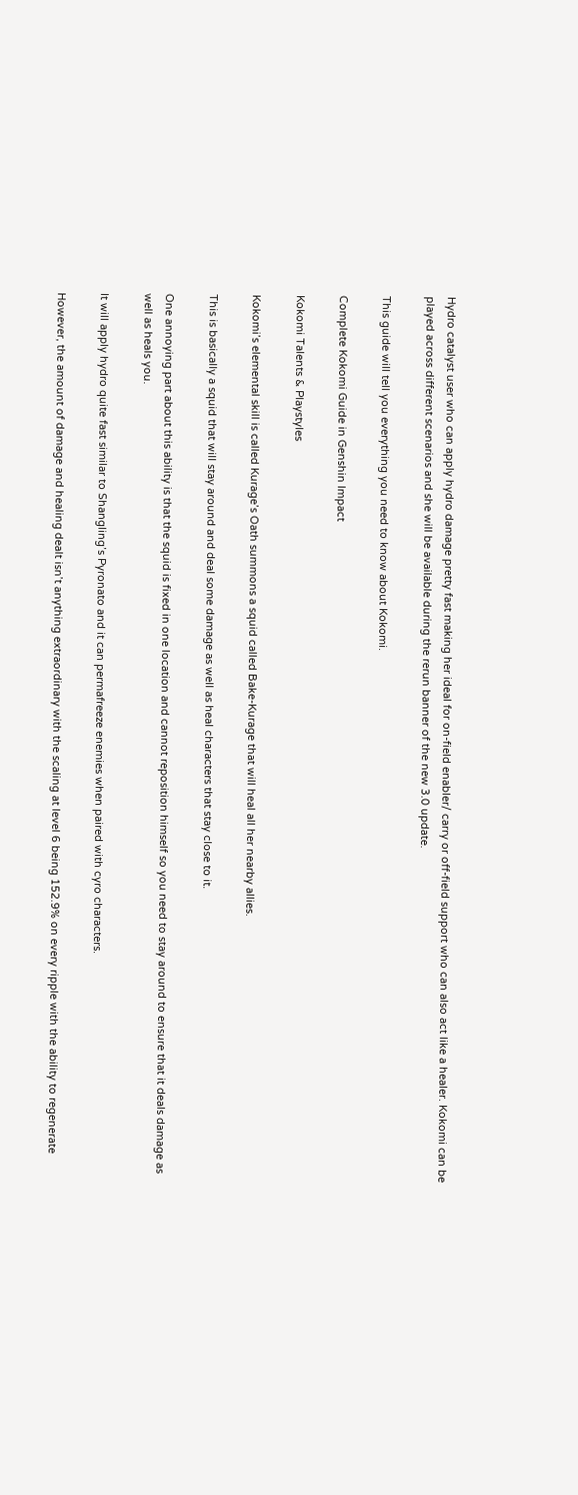Hydro catalyst user who can apply hydro damage pretty fast making her ideal for on-field enabler/ carry or off-field support who can also act like a healer. Kokomi can be played across different scenarios and she will be available during the rerun banner of the new 3.0 update.

This guide will tell you everything you need to know about Kokomi.

Complete Kokomi Guide in Genshin Impact

Kokomi Talents & Playstyles

Kokomi’s elemental skill is called Kurage’s Oath summons a squid called Bake-Kurage that will heal all her nearby allies.

This is basically a squid that will stay around and deal some damage as well as heal characters that stay close to it.

One annoying part about this ability is that the squid is fixed in one location and cannot reposition himself so you need to stay around to ensure that it deals damage as well as heals you.

It will apply hydro quite fast similar to Shangling’s Pyronato and it can permafreeze enemies when paired with cyro characters.

However, the amount of damage and healing dealt isn’t anything extraordinary with the scaling at level 6 being 152.9% on every ripple with the ability to regenerate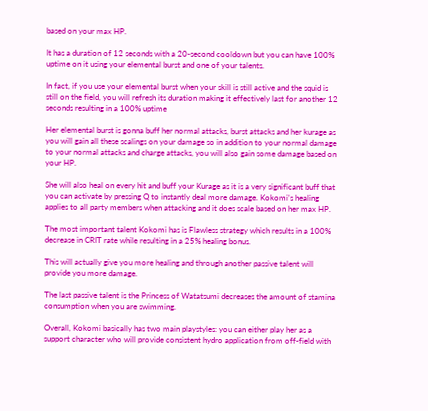based on your max HP.

It has a duration of 12 seconds with a 20-second cooldown but you can have 100% uptime on it using your elemental burst and one of your talents.

In fact, if you use your elemental burst when your skill is still active and the squid is still on the field, you will refresh its duration making it effectively last for another 12 seconds resulting in a 100% uptime

Her elemental burst is gonna buff her normal attacks, burst attacks and her kurage as you will gain all these scalings on your damage so in addition to your normal damage to your normal attacks and charge attacks, you will also gain some damage based on your HP.

She will also heal on every hit and buff your Kurage as it is a very significant buff that you can activate by pressing Q to instantly deal more damage. Kokomi’s healing applies to all party members when attacking and it does scale based on her max HP.

The most important talent Kokomi has is Flawless strategy which results in a 100% decrease in CRIT rate while resulting in a 25% healing bonus.

This will actually give you more healing and through another passive talent will provide you more damage.

The last passive talent is the Princess of Watatsumi decreases the amount of stamina consumption when you are swimming.

Overall, Kokomi basically has two main playstyles: you can either play her as a support character who will provide consistent hydro application from off-field with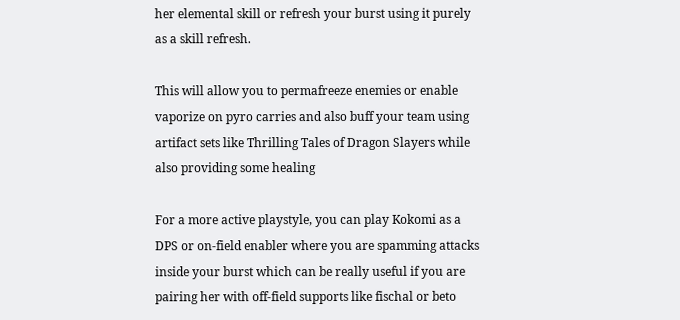her elemental skill or refresh your burst using it purely as a skill refresh.

This will allow you to permafreeze enemies or enable vaporize on pyro carries and also buff your team using artifact sets like Thrilling Tales of Dragon Slayers while also providing some healing

For a more active playstyle, you can play Kokomi as a DPS or on-field enabler where you are spamming attacks inside your burst which can be really useful if you are pairing her with off-field supports like fischal or beto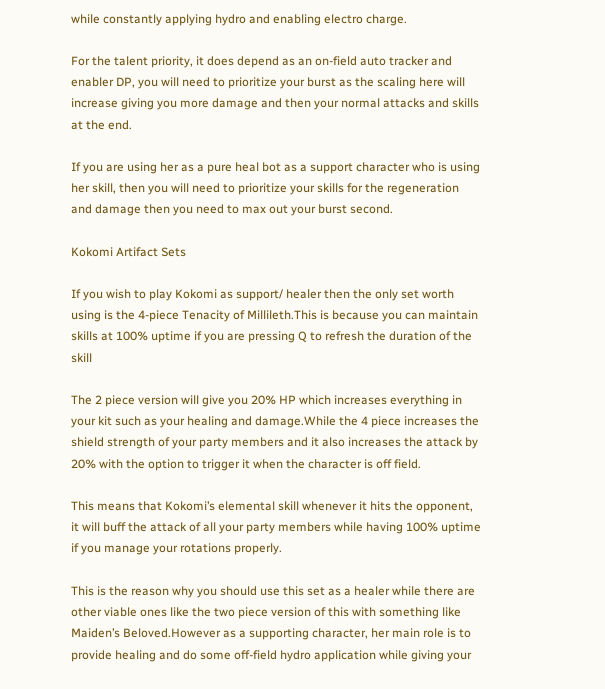while constantly applying hydro and enabling electro charge.

For the talent priority, it does depend as an on-field auto tracker and enabler DP, you will need to prioritize your burst as the scaling here will increase giving you more damage and then your normal attacks and skills at the end.

If you are using her as a pure heal bot as a support character who is using her skill, then you will need to prioritize your skills for the regeneration and damage then you need to max out your burst second.

Kokomi Artifact Sets

If you wish to play Kokomi as support/ healer then the only set worth using is the 4-piece Tenacity of Millileth.This is because you can maintain skills at 100% uptime if you are pressing Q to refresh the duration of the skill

The 2 piece version will give you 20% HP which increases everything in your kit such as your healing and damage.While the 4 piece increases the shield strength of your party members and it also increases the attack by 20% with the option to trigger it when the character is off field.

This means that Kokomi’s elemental skill whenever it hits the opponent, it will buff the attack of all your party members while having 100% uptime if you manage your rotations properly.

This is the reason why you should use this set as a healer while there are other viable ones like the two piece version of this with something like Maiden’s Beloved.However as a supporting character, her main role is to provide healing and do some off-field hydro application while giving your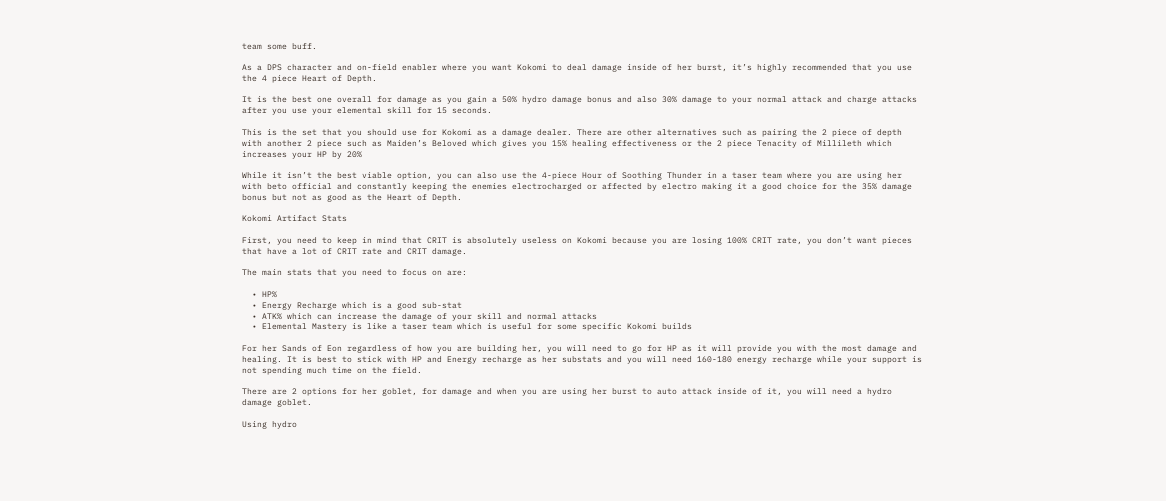team some buff.

As a DPS character and on-field enabler where you want Kokomi to deal damage inside of her burst, it’s highly recommended that you use the 4 piece Heart of Depth.

It is the best one overall for damage as you gain a 50% hydro damage bonus and also 30% damage to your normal attack and charge attacks after you use your elemental skill for 15 seconds.

This is the set that you should use for Kokomi as a damage dealer. There are other alternatives such as pairing the 2 piece of depth with another 2 piece such as Maiden’s Beloved which gives you 15% healing effectiveness or the 2 piece Tenacity of Millileth which increases your HP by 20%

While it isn’t the best viable option, you can also use the 4-piece Hour of Soothing Thunder in a taser team where you are using her with beto official and constantly keeping the enemies electrocharged or affected by electro making it a good choice for the 35% damage bonus but not as good as the Heart of Depth.

Kokomi Artifact Stats

First, you need to keep in mind that CRIT is absolutely useless on Kokomi because you are losing 100% CRIT rate, you don’t want pieces that have a lot of CRIT rate and CRIT damage.

The main stats that you need to focus on are:

  • HP%
  • Energy Recharge which is a good sub-stat
  • ATK% which can increase the damage of your skill and normal attacks
  • Elemental Mastery is like a taser team which is useful for some specific Kokomi builds

For her Sands of Eon regardless of how you are building her, you will need to go for HP as it will provide you with the most damage and healing. It is best to stick with HP and Energy recharge as her substats and you will need 160-180 energy recharge while your support is not spending much time on the field.

There are 2 options for her goblet, for damage and when you are using her burst to auto attack inside of it, you will need a hydro damage goblet.

Using hydro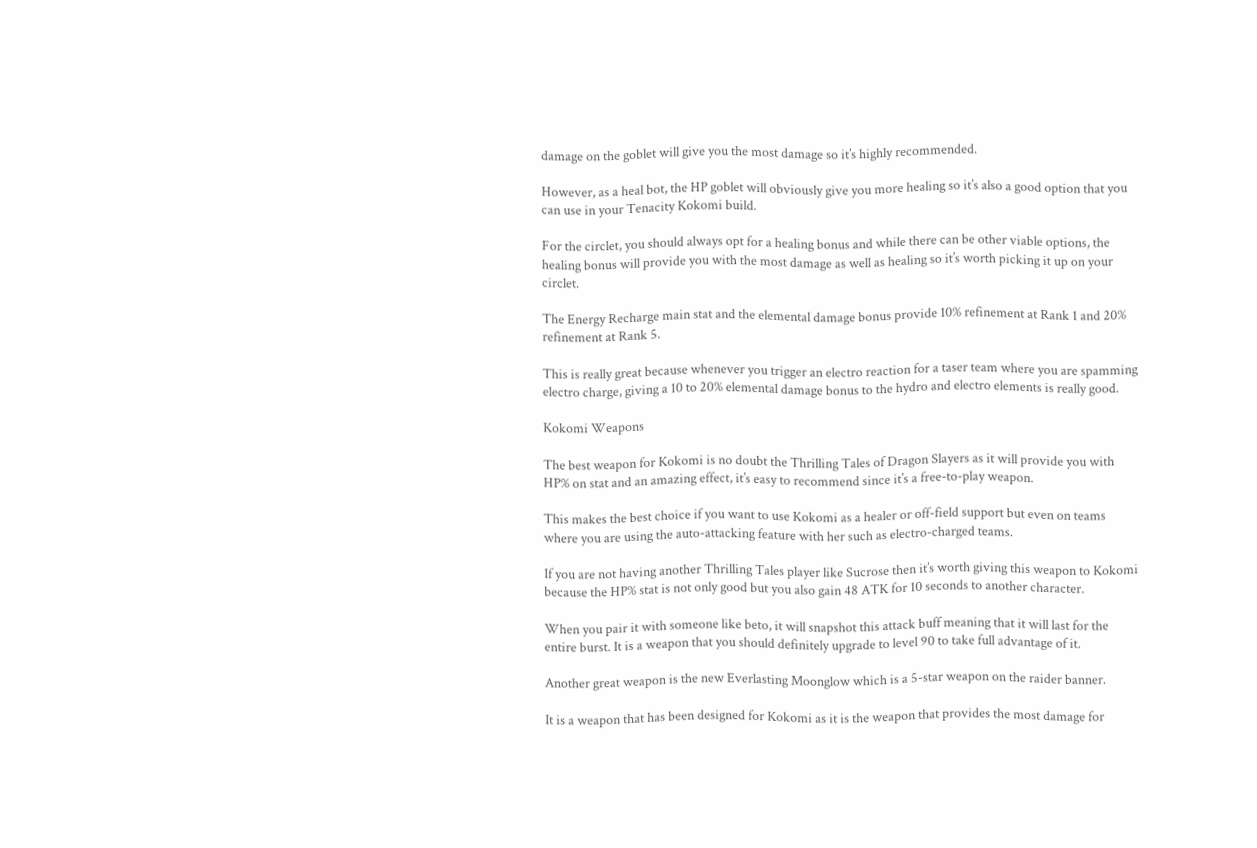damage on the goblet will give you the most damage so it’s highly recommended.

However, as a heal bot, the HP goblet will obviously give you more healing so it’s also a good option that you can use in your Tenacity Kokomi build.

For the circlet, you should always opt for a healing bonus and while there can be other viable options, the healing bonus will provide you with the most damage as well as healing so it’s worth picking it up on your circlet.

The Energy Recharge main stat and the elemental damage bonus provide 10% refinement at Rank 1 and 20% refinement at Rank 5.

This is really great because whenever you trigger an electro reaction for a taser team where you are spamming electro charge, giving a 10 to 20% elemental damage bonus to the hydro and electro elements is really good.

Kokomi Weapons

The best weapon for Kokomi is no doubt the Thrilling Tales of Dragon Slayers as it will provide you with HP% on stat and an amazing effect, it’s easy to recommend since it’s a free-to-play weapon.

This makes the best choice if you want to use Kokomi as a healer or off-field support but even on teams where you are using the auto-attacking feature with her such as electro-charged teams.

If you are not having another Thrilling Tales player like Sucrose then it’s worth giving this weapon to Kokomi because the HP% stat is not only good but you also gain 48 ATK for 10 seconds to another character.

When you pair it with someone like beto, it will snapshot this attack buff meaning that it will last for the entire burst. It is a weapon that you should definitely upgrade to level 90 to take full advantage of it.

Another great weapon is the new Everlasting Moonglow which is a 5-star weapon on the raider banner.

It is a weapon that has been designed for Kokomi as it is the weapon that provides the most damage for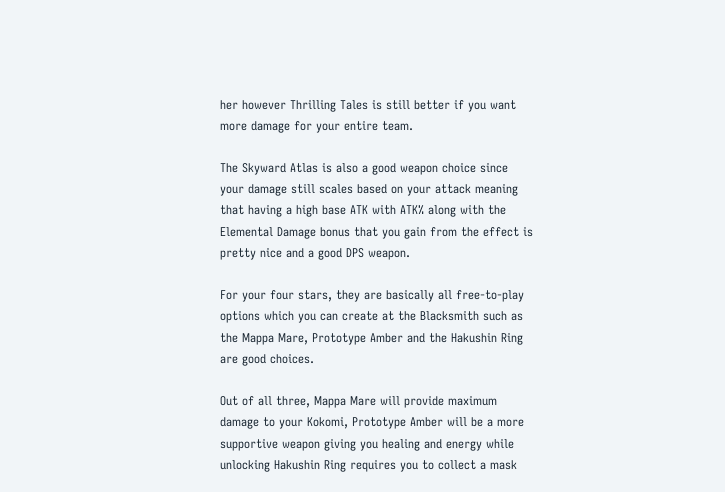her however Thrilling Tales is still better if you want more damage for your entire team.

The Skyward Atlas is also a good weapon choice since your damage still scales based on your attack meaning that having a high base ATK with ATK% along with the Elemental Damage bonus that you gain from the effect is pretty nice and a good DPS weapon.

For your four stars, they are basically all free-to-play options which you can create at the Blacksmith such as the Mappa Mare, Prototype Amber and the Hakushin Ring are good choices.

Out of all three, Mappa Mare will provide maximum damage to your Kokomi, Prototype Amber will be a more supportive weapon giving you healing and energy while unlocking Hakushin Ring requires you to collect a mask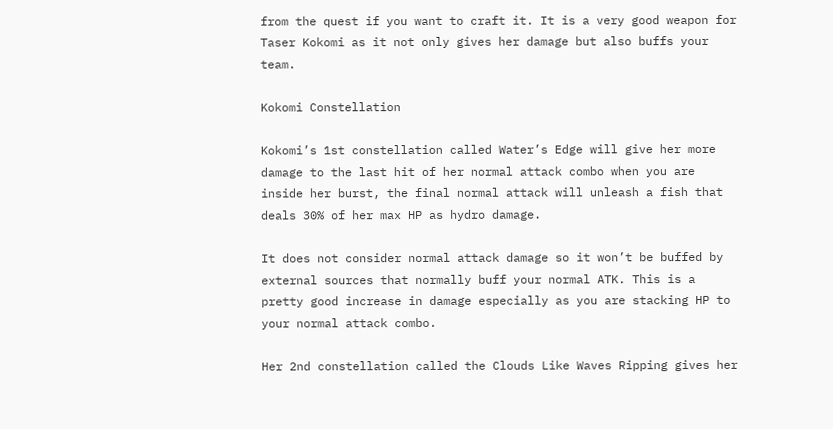from the quest if you want to craft it. It is a very good weapon for Taser Kokomi as it not only gives her damage but also buffs your team.

Kokomi Constellation

Kokomi’s 1st constellation called Water’s Edge will give her more damage to the last hit of her normal attack combo when you are inside her burst, the final normal attack will unleash a fish that deals 30% of her max HP as hydro damage.

It does not consider normal attack damage so it won’t be buffed by external sources that normally buff your normal ATK. This is a pretty good increase in damage especially as you are stacking HP to your normal attack combo.

Her 2nd constellation called the Clouds Like Waves Ripping gives her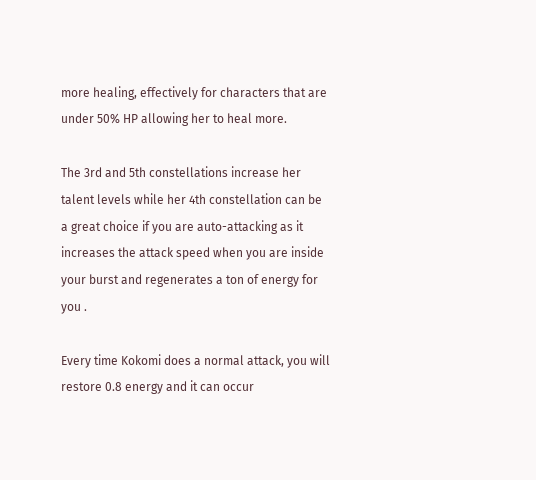more healing, effectively for characters that are under 50% HP allowing her to heal more.

The 3rd and 5th constellations increase her talent levels while her 4th constellation can be a great choice if you are auto-attacking as it increases the attack speed when you are inside your burst and regenerates a ton of energy for you .

Every time Kokomi does a normal attack, you will restore 0.8 energy and it can occur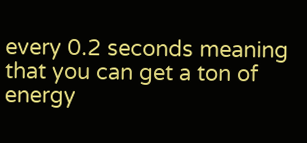every 0.2 seconds meaning that you can get a ton of energy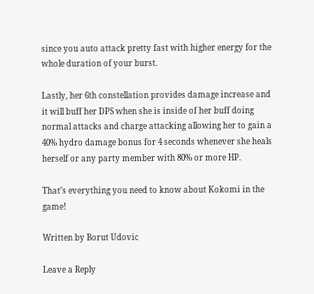since you auto attack pretty fast with higher energy for the whole duration of your burst.

Lastly, her 6th constellation provides damage increase and it will buff her DPS when she is inside of her buff doing normal attacks and charge attacking allowing her to gain a 40% hydro damage bonus for 4 seconds whenever she heals herself or any party member with 80% or more HP.

That’s everything you need to know about Kokomi in the game!

Written by Borut Udovic

Leave a Reply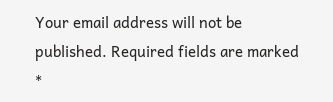Your email address will not be published. Required fields are marked *